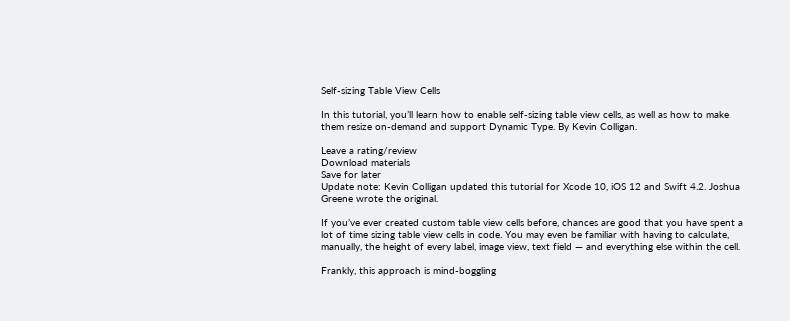Self-sizing Table View Cells

In this tutorial, you’ll learn how to enable self-sizing table view cells, as well as how to make them resize on-demand and support Dynamic Type. By Kevin Colligan.

Leave a rating/review
Download materials
Save for later
Update note: Kevin Colligan updated this tutorial for Xcode 10, iOS 12 and Swift 4.2. Joshua Greene wrote the original.

If you’ve ever created custom table view cells before, chances are good that you have spent a lot of time sizing table view cells in code. You may even be familiar with having to calculate, manually, the height of every label, image view, text field — and everything else within the cell.

Frankly, this approach is mind-boggling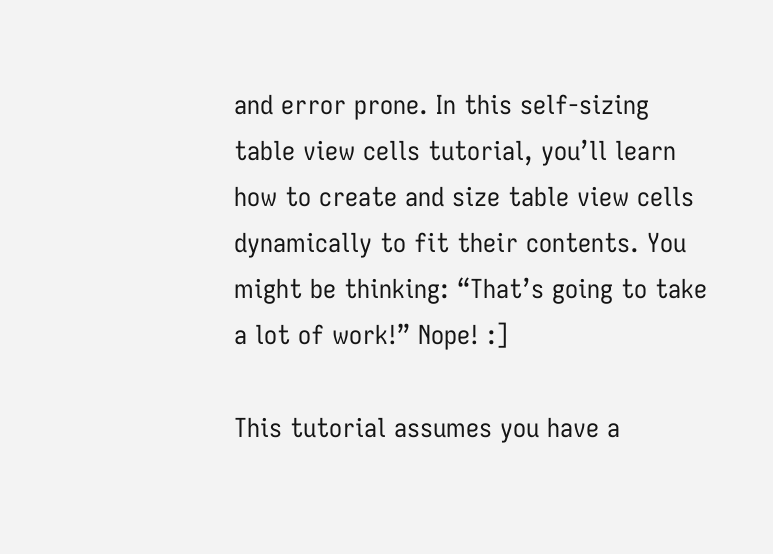and error prone. In this self-sizing table view cells tutorial, you’ll learn how to create and size table view cells dynamically to fit their contents. You might be thinking: “That’s going to take a lot of work!” Nope! :]

This tutorial assumes you have a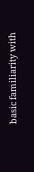basic familiarity with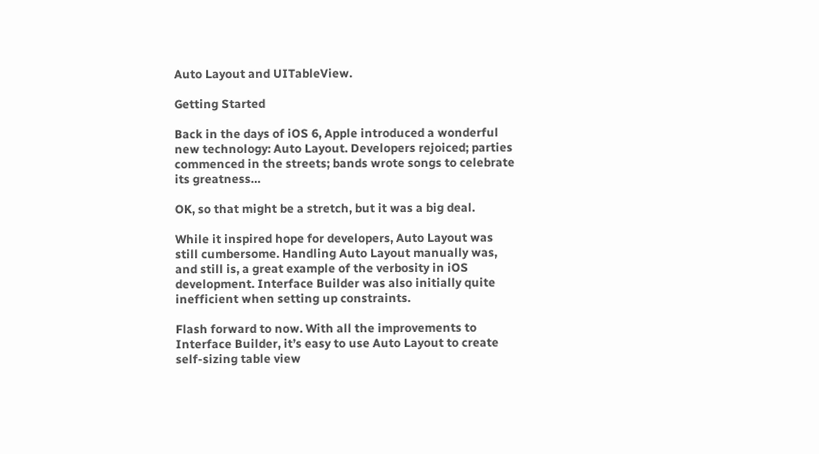Auto Layout and UITableView.

Getting Started

Back in the days of iOS 6, Apple introduced a wonderful new technology: Auto Layout. Developers rejoiced; parties commenced in the streets; bands wrote songs to celebrate its greatness…

OK, so that might be a stretch, but it was a big deal.

While it inspired hope for developers, Auto Layout was still cumbersome. Handling Auto Layout manually was, and still is, a great example of the verbosity in iOS development. Interface Builder was also initially quite inefficient when setting up constraints.

Flash forward to now. With all the improvements to Interface Builder, it’s easy to use Auto Layout to create self-sizing table view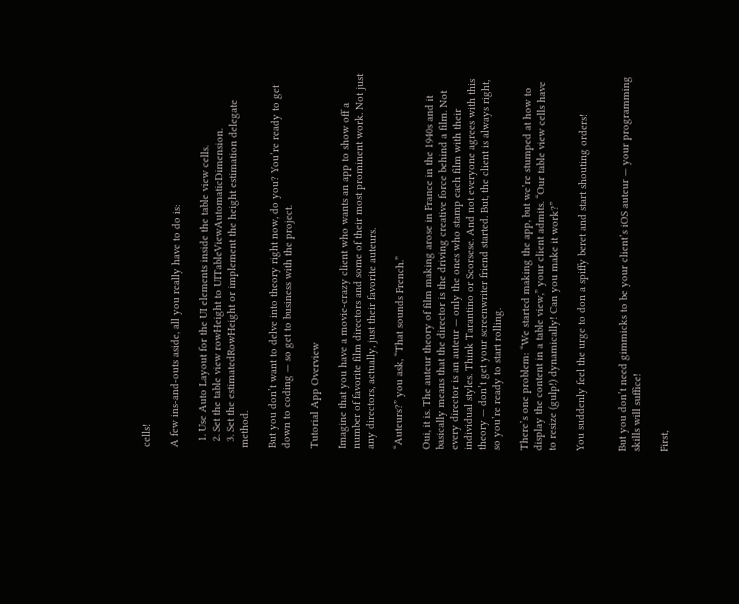cells!

A few ins-and-outs aside, all you really have to do is:

  1. Use Auto Layout for the UI elements inside the table view cells.
  2. Set the table view rowHeight to UITableViewAutomaticDimension.
  3. Set the estimatedRowHeight or implement the height estimation delegate method.

But you don’t want to delve into theory right now, do you? You’re ready to get down to coding — so get to business with the project.

Tutorial App Overview

Imagine that you have a movie-crazy client who wants an app to show off a number of favorite film directors and some of their most prominent work. Not just any directors, actually, just their favorite auteurs.

“Auteurs?” you ask, “That sounds French.”

Oui, it is. The auteur theory of film making arose in France in the 1940s and it basically means that the director is the driving creative force behind a film. Not every director is an auteur — only the ones who stamp each film with their individual styles. Think Tarantino or Scorsese. And not everyone agrees with this theory — don’t get your screenwriter friend started. But, the client is always right, so you’re ready to start rolling.

There’s one problem: “We started making the app, but we’re stumped at how to display the content in a table view,” your client admits. “Our table view cells have to resize (gulp!) dynamically! Can you make it work?”

You suddenly feel the urge to don a spiffy beret and start shouting orders!


But you don’t need gimmicks to be your client’s iOS auteur — your programming skills will suffice!

First,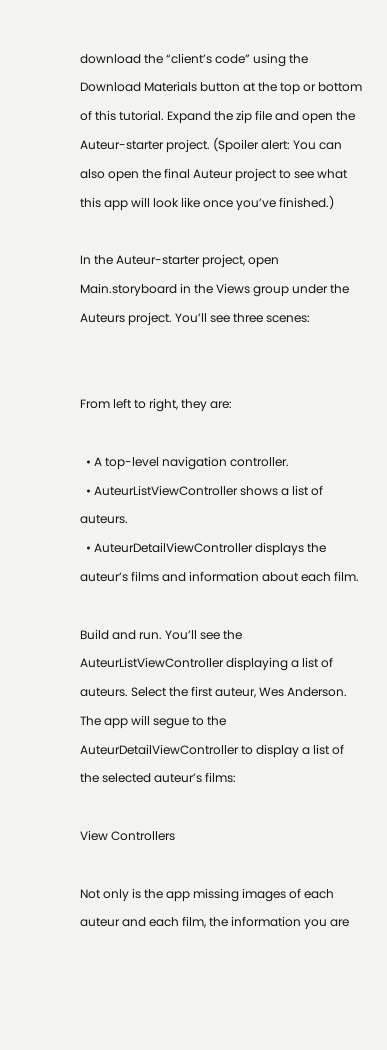download the “client’s code” using the Download Materials button at the top or bottom of this tutorial. Expand the zip file and open the Auteur-starter project. (Spoiler alert: You can also open the final Auteur project to see what this app will look like once you’ve finished.)

In the Auteur-starter project, open Main.storyboard in the Views group under the Auteurs project. You’ll see three scenes:


From left to right, they are:

  • A top-level navigation controller.
  • AuteurListViewController shows a list of auteurs.
  • AuteurDetailViewController displays the auteur’s films and information about each film.

Build and run. You’ll see the AuteurListViewController displaying a list of auteurs. Select the first auteur, Wes Anderson. The app will segue to the AuteurDetailViewController to display a list of the selected auteur’s films:

View Controllers

Not only is the app missing images of each auteur and each film, the information you are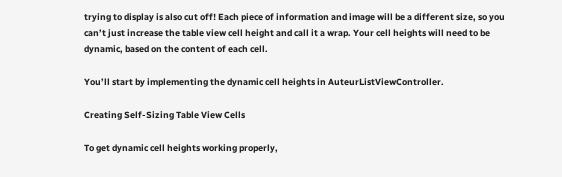trying to display is also cut off! Each piece of information and image will be a different size, so you can’t just increase the table view cell height and call it a wrap. Your cell heights will need to be dynamic, based on the content of each cell.

You’ll start by implementing the dynamic cell heights in AuteurListViewController.

Creating Self-Sizing Table View Cells

To get dynamic cell heights working properly,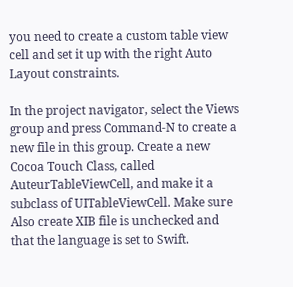you need to create a custom table view cell and set it up with the right Auto Layout constraints.

In the project navigator, select the Views group and press Command-N to create a new file in this group. Create a new Cocoa Touch Class, called AuteurTableViewCell, and make it a subclass of UITableViewCell. Make sure Also create XIB file is unchecked and that the language is set to Swift.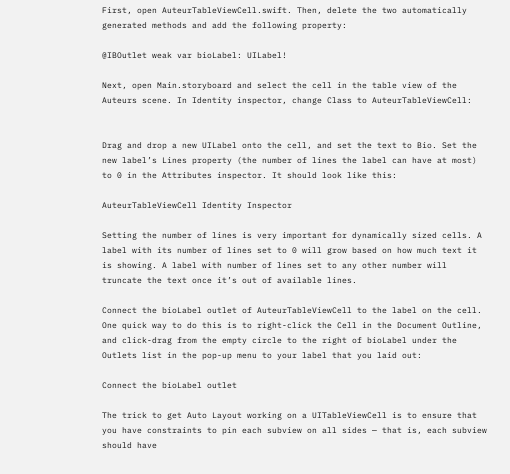First, open AuteurTableViewCell.swift. Then, delete the two automatically generated methods and add the following property:

@IBOutlet weak var bioLabel: UILabel!

Next, open Main.storyboard and select the cell in the table view of the Auteurs scene. In Identity inspector, change Class to AuteurTableViewCell:


Drag and drop a new UILabel onto the cell, and set the text to Bio. Set the new label’s Lines property (the number of lines the label can have at most) to 0 in the Attributes inspector. It should look like this:

AuteurTableViewCell Identity Inspector

Setting the number of lines is very important for dynamically sized cells. A label with its number of lines set to 0 will grow based on how much text it is showing. A label with number of lines set to any other number will truncate the text once it’s out of available lines.

Connect the bioLabel outlet of AuteurTableViewCell to the label on the cell. One quick way to do this is to right-click the Cell in the Document Outline, and click-drag from the empty circle to the right of bioLabel under the Outlets list in the pop-up menu to your label that you laid out:

Connect the bioLabel outlet

The trick to get Auto Layout working on a UITableViewCell is to ensure that you have constraints to pin each subview on all sides — that is, each subview should have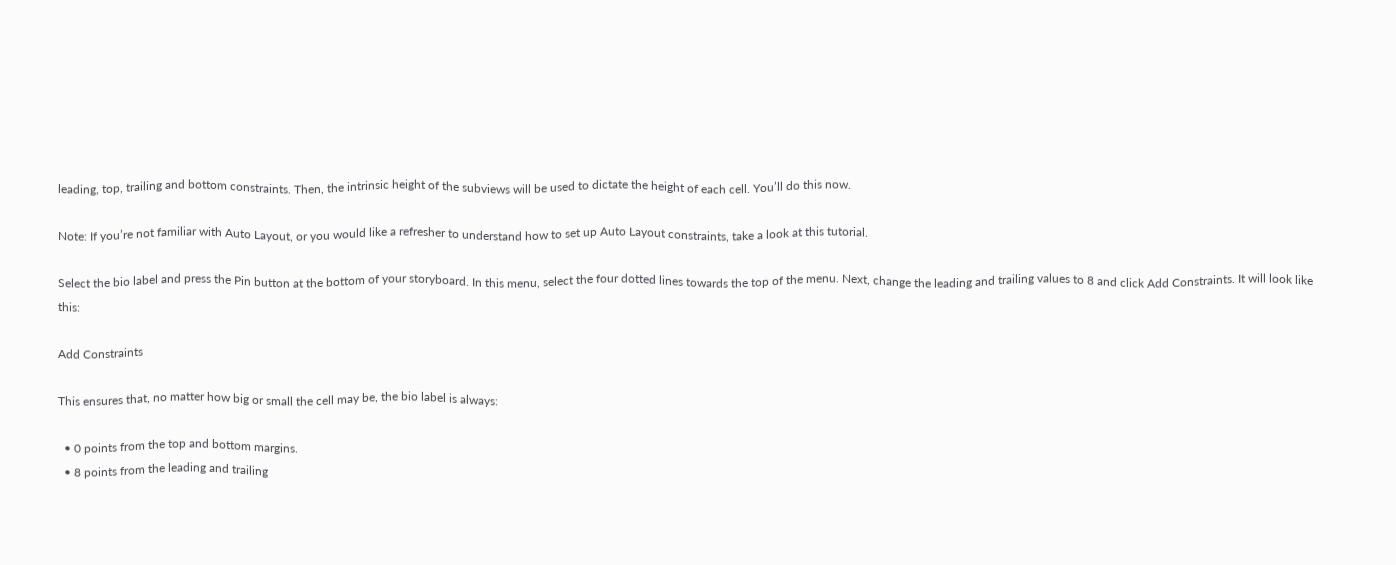leading, top, trailing and bottom constraints. Then, the intrinsic height of the subviews will be used to dictate the height of each cell. You’ll do this now.

Note: If you’re not familiar with Auto Layout, or you would like a refresher to understand how to set up Auto Layout constraints, take a look at this tutorial.

Select the bio label and press the Pin button at the bottom of your storyboard. In this menu, select the four dotted lines towards the top of the menu. Next, change the leading and trailing values to 8 and click Add Constraints. It will look like this:

Add Constraints

This ensures that, no matter how big or small the cell may be, the bio label is always:

  • 0 points from the top and bottom margins.
  • 8 points from the leading and trailing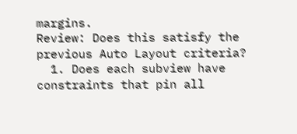margins.
Review: Does this satisfy the previous Auto Layout criteria?
  1. Does each subview have constraints that pin all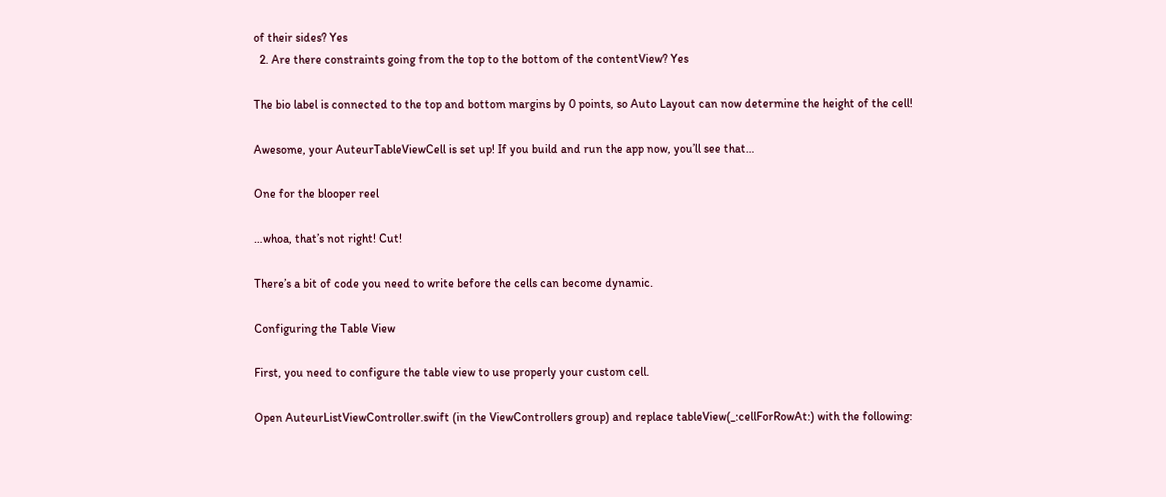of their sides? Yes
  2. Are there constraints going from the top to the bottom of the contentView? Yes

The bio label is connected to the top and bottom margins by 0 points, so Auto Layout can now determine the height of the cell!

Awesome, your AuteurTableViewCell is set up! If you build and run the app now, you’ll see that…

One for the blooper reel

…whoa, that’s not right! Cut!

There’s a bit of code you need to write before the cells can become dynamic.

Configuring the Table View

First, you need to configure the table view to use properly your custom cell.

Open AuteurListViewController.swift (in the ViewControllers group) and replace tableView(_:cellForRowAt:) with the following: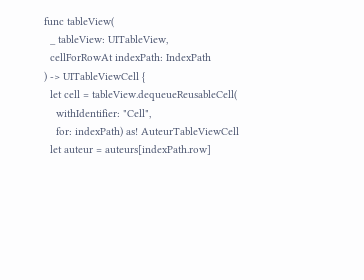func tableView(
  _ tableView: UITableView,
  cellForRowAt indexPath: IndexPath
) -> UITableViewCell {
  let cell = tableView.dequeueReusableCell(
    withIdentifier: "Cell",
    for: indexPath) as! AuteurTableViewCell
  let auteur = auteurs[indexPath.row]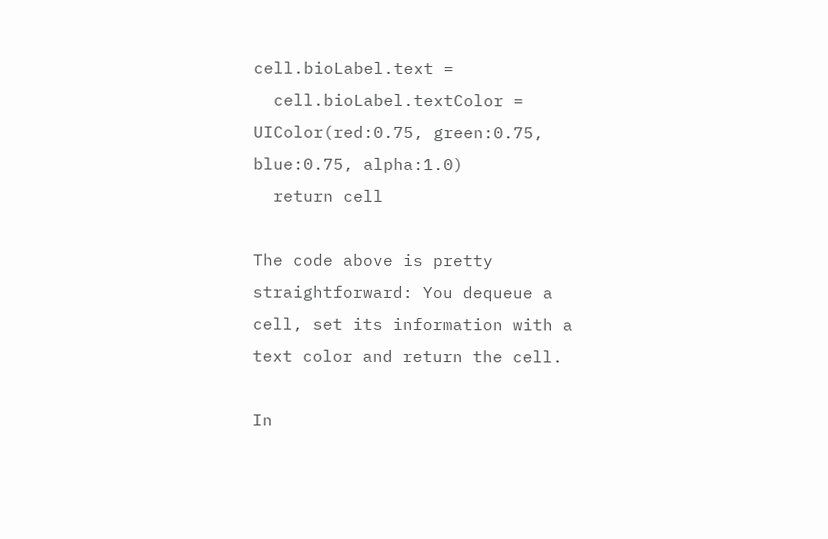cell.bioLabel.text =
  cell.bioLabel.textColor = UIColor(red:0.75, green:0.75, blue:0.75, alpha:1.0)
  return cell

The code above is pretty straightforward: You dequeue a cell, set its information with a text color and return the cell.

In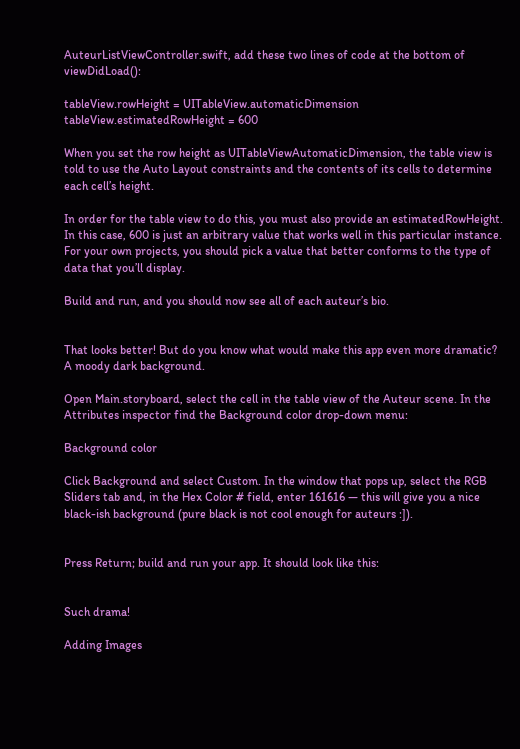AuteurListViewController.swift, add these two lines of code at the bottom of viewDidLoad():

tableView.rowHeight = UITableView.automaticDimension
tableView.estimatedRowHeight = 600

When you set the row height as UITableViewAutomaticDimension, the table view is told to use the Auto Layout constraints and the contents of its cells to determine each cell’s height.

In order for the table view to do this, you must also provide an estimatedRowHeight. In this case, 600 is just an arbitrary value that works well in this particular instance. For your own projects, you should pick a value that better conforms to the type of data that you’ll display.

Build and run, and you should now see all of each auteur’s bio.


That looks better! But do you know what would make this app even more dramatic? A moody dark background.

Open Main.storyboard, select the cell in the table view of the Auteur scene. In the Attributes inspector find the Background color drop-down menu:

Background color

Click Background and select Custom. In the window that pops up, select the RGB Sliders tab and, in the Hex Color # field, enter 161616 — this will give you a nice black-ish background (pure black is not cool enough for auteurs :]).


Press Return; build and run your app. It should look like this:


Such drama!

Adding Images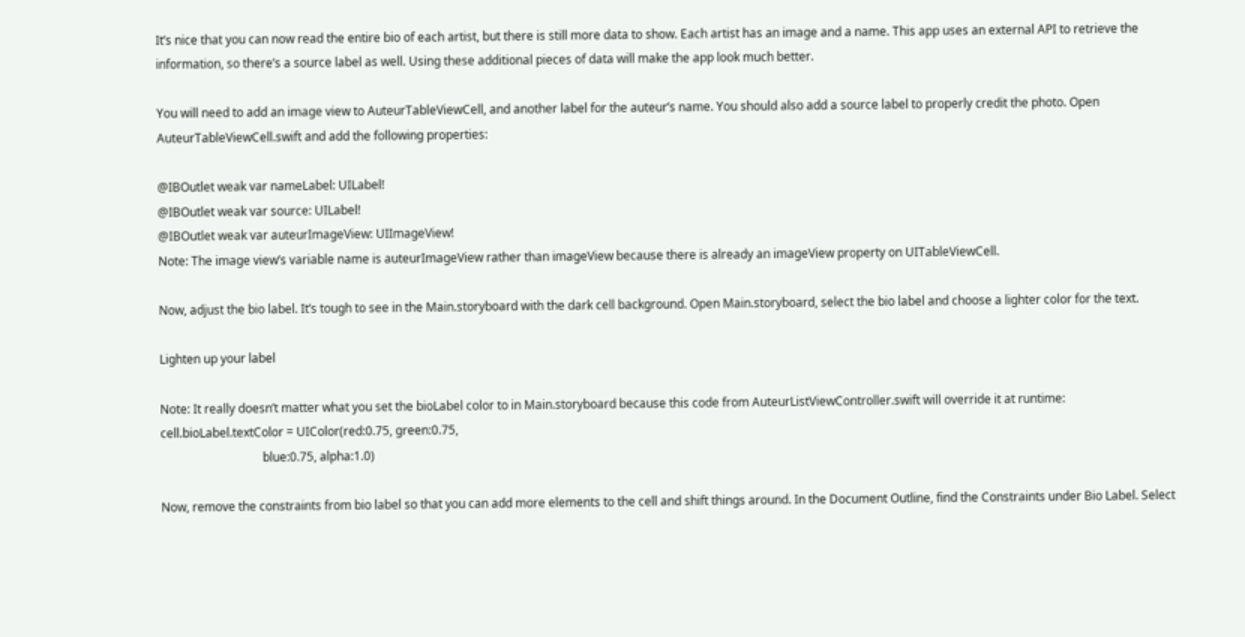It’s nice that you can now read the entire bio of each artist, but there is still more data to show. Each artist has an image and a name. This app uses an external API to retrieve the information, so there’s a source label as well. Using these additional pieces of data will make the app look much better.

You will need to add an image view to AuteurTableViewCell, and another label for the auteur’s name. You should also add a source label to properly credit the photo. Open AuteurTableViewCell.swift and add the following properties:

@IBOutlet weak var nameLabel: UILabel!
@IBOutlet weak var source: UILabel!
@IBOutlet weak var auteurImageView: UIImageView!
Note: The image view’s variable name is auteurImageView rather than imageView because there is already an imageView property on UITableViewCell.

Now, adjust the bio label. It’s tough to see in the Main.storyboard with the dark cell background. Open Main.storyboard, select the bio label and choose a lighter color for the text.

Lighten up your label

Note: It really doesn’t matter what you set the bioLabel color to in Main.storyboard because this code from AuteurListViewController.swift will override it at runtime:
cell.bioLabel.textColor = UIColor(red:0.75, green:0.75,
                                  blue:0.75, alpha:1.0)

Now, remove the constraints from bio label so that you can add more elements to the cell and shift things around. In the Document Outline, find the Constraints under Bio Label. Select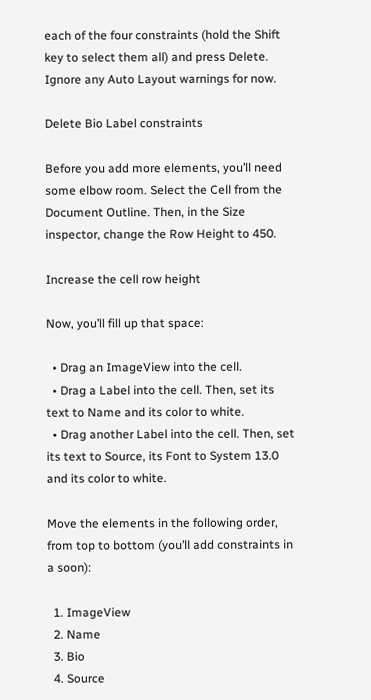each of the four constraints (hold the Shift key to select them all) and press Delete. Ignore any Auto Layout warnings for now.

Delete Bio Label constraints

Before you add more elements, you’ll need some elbow room. Select the Cell from the Document Outline. Then, in the Size inspector, change the Row Height to 450.

Increase the cell row height

Now, you’ll fill up that space:

  • Drag an ImageView into the cell.
  • Drag a Label into the cell. Then, set its text to Name and its color to white.
  • Drag another Label into the cell. Then, set its text to Source, its Font to System 13.0 and its color to white.

Move the elements in the following order, from top to bottom (you’ll add constraints in a soon):

  1. ImageView
  2. Name
  3. Bio
  4. Source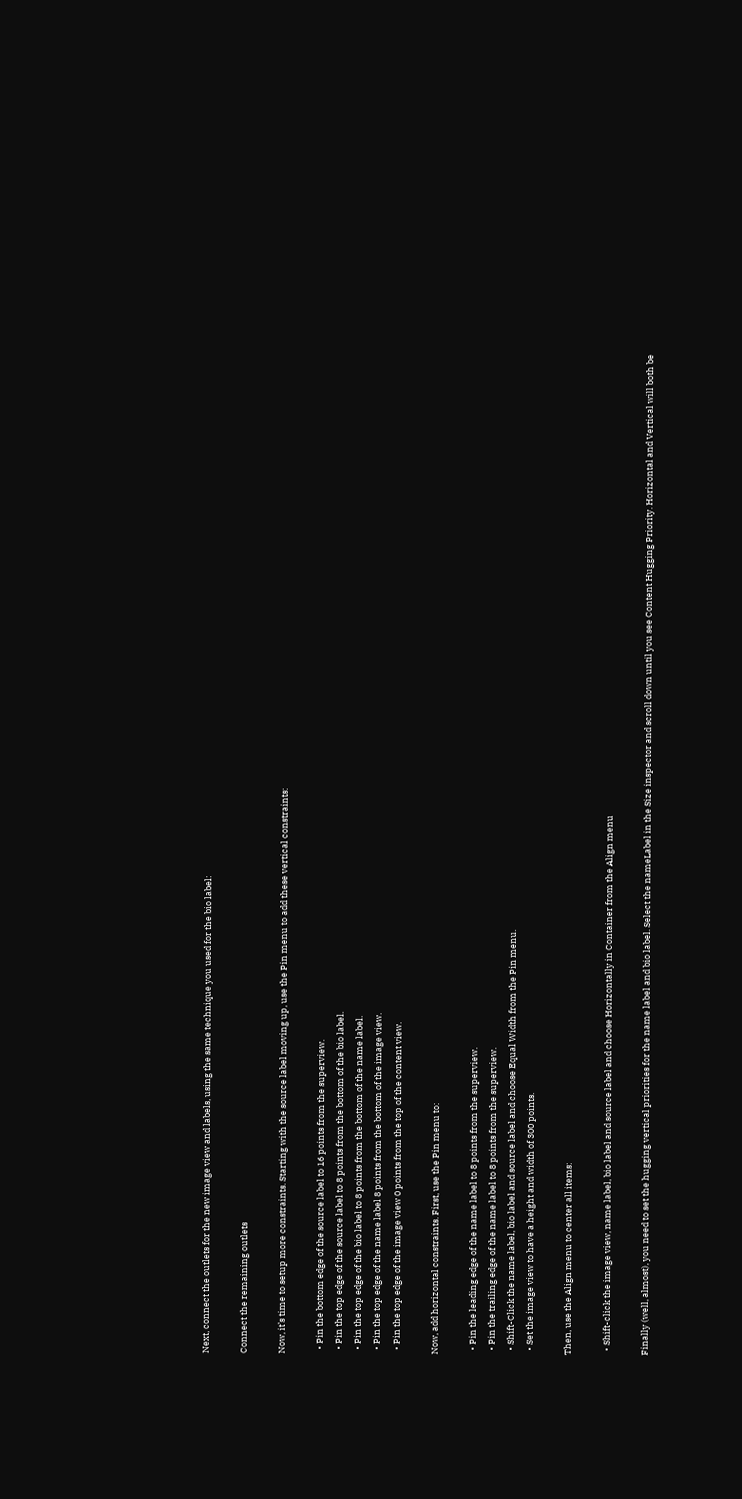Next, connect the outlets for the new image view and labels, using the same technique you used for the bio label:

Connect the remaining outlets

Now, it’s time to setup more constraints. Starting with the source label moving up, use the Pin menu to add these vertical constraints:

  • Pin the bottom edge of the source label to 16 points from the superview.
  • Pin the top edge of the source label to 8 points from the bottom of the bio label.
  • Pin the top edge of the bio label to 8 points from the bottom of the name label.
  • Pin the top edge of the name label 8 points from the bottom of the image view.
  • Pin the top edge of the image view 0 points from the top of the content view.

Now, add horizontal constraints. First, use the Pin menu to:

  • Pin the leading edge of the name label to 8 points from the superview.
  • Pin the trailing edge of the name label to 8 points from the superview.
  • Shift-Click the name label, bio label and source label and choose Equal Width from the Pin menu.
  • Set the image view to have a height and width of 300 points.

Then, use the Align menu to center all items:

  • Shift-click the image view, name label, bio label and source label and choose Horizontally in Container from the Align menu

Finally (well, almost), you need to set the hugging vertical priorities for the name label and bio label. Select the nameLabel in the Size inspector and scroll down until you see Content Hugging Priority. Horizontal and Vertical will both be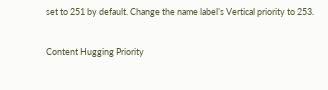set to 251 by default. Change the name label’s Vertical priority to 253.

Content Hugging Priority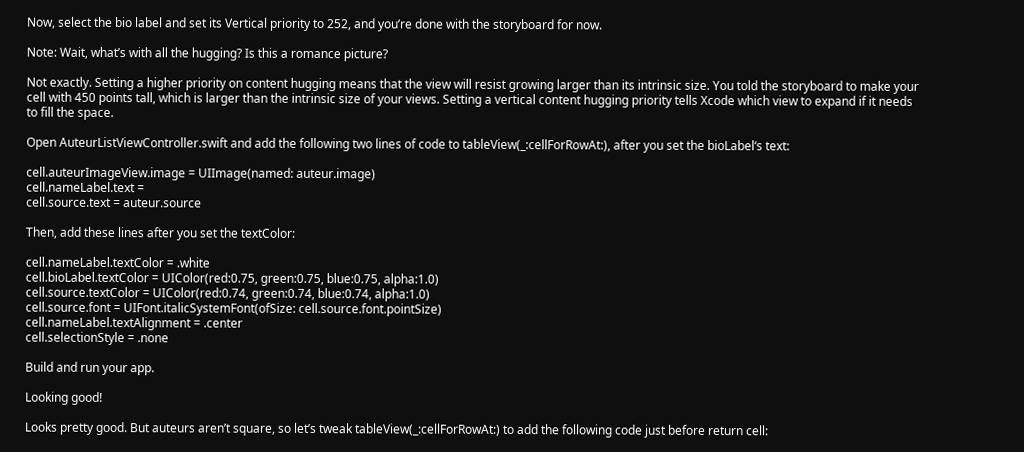Now, select the bio label and set its Vertical priority to 252, and you’re done with the storyboard for now.

Note: Wait, what’s with all the hugging? Is this a romance picture?

Not exactly. Setting a higher priority on content hugging means that the view will resist growing larger than its intrinsic size. You told the storyboard to make your cell with 450 points tall, which is larger than the intrinsic size of your views. Setting a vertical content hugging priority tells Xcode which view to expand if it needs to fill the space.

Open AuteurListViewController.swift and add the following two lines of code to tableView(_:cellForRowAt:), after you set the bioLabel‘s text:

cell.auteurImageView.image = UIImage(named: auteur.image)
cell.nameLabel.text =
cell.source.text = auteur.source

Then, add these lines after you set the textColor:

cell.nameLabel.textColor = .white
cell.bioLabel.textColor = UIColor(red:0.75, green:0.75, blue:0.75, alpha:1.0)
cell.source.textColor = UIColor(red:0.74, green:0.74, blue:0.74, alpha:1.0)
cell.source.font = UIFont.italicSystemFont(ofSize: cell.source.font.pointSize)
cell.nameLabel.textAlignment = .center
cell.selectionStyle = .none

Build and run your app.

Looking good!

Looks pretty good. But auteurs aren’t square, so let’s tweak tableView(_:cellForRowAt:) to add the following code just before return cell: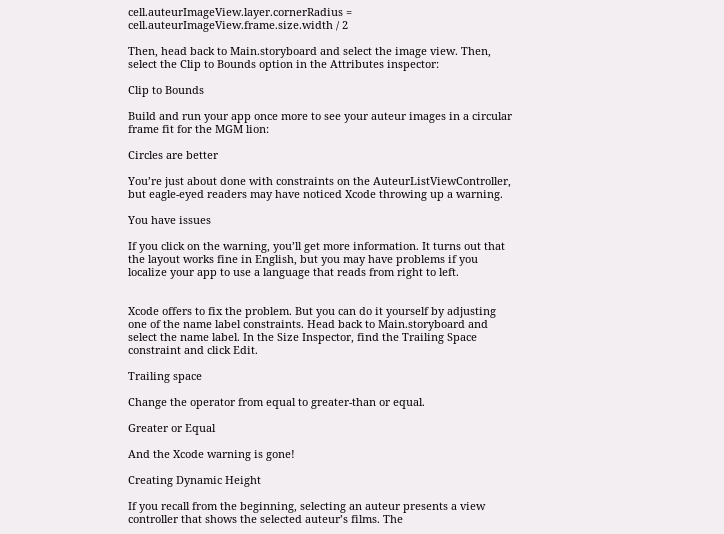cell.auteurImageView.layer.cornerRadius = cell.auteurImageView.frame.size.width / 2

Then, head back to Main.storyboard and select the image view. Then, select the Clip to Bounds option in the Attributes inspector:

Clip to Bounds

Build and run your app once more to see your auteur images in a circular frame fit for the MGM lion:

Circles are better

You’re just about done with constraints on the AuteurListViewController, but eagle-eyed readers may have noticed Xcode throwing up a warning.

You have issues

If you click on the warning, you’ll get more information. It turns out that the layout works fine in English, but you may have problems if you localize your app to use a language that reads from right to left.


Xcode offers to fix the problem. But you can do it yourself by adjusting one of the name label constraints. Head back to Main.storyboard and select the name label. In the Size Inspector, find the Trailing Space constraint and click Edit.

Trailing space

Change the operator from equal to greater-than or equal.

Greater or Equal

And the Xcode warning is gone!

Creating Dynamic Height

If you recall from the beginning, selecting an auteur presents a view controller that shows the selected auteur’s films. The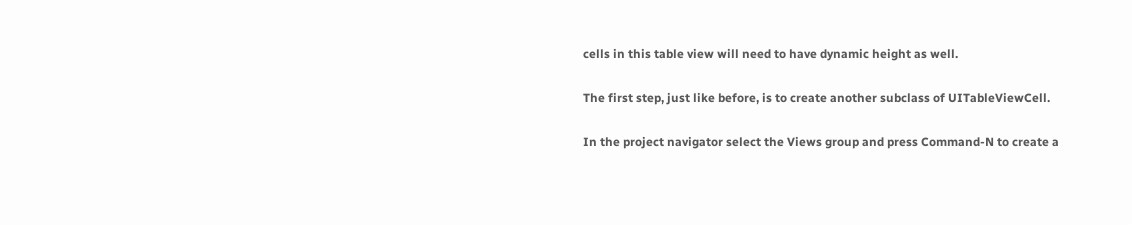cells in this table view will need to have dynamic height as well.

The first step, just like before, is to create another subclass of UITableViewCell.

In the project navigator select the Views group and press Command-N to create a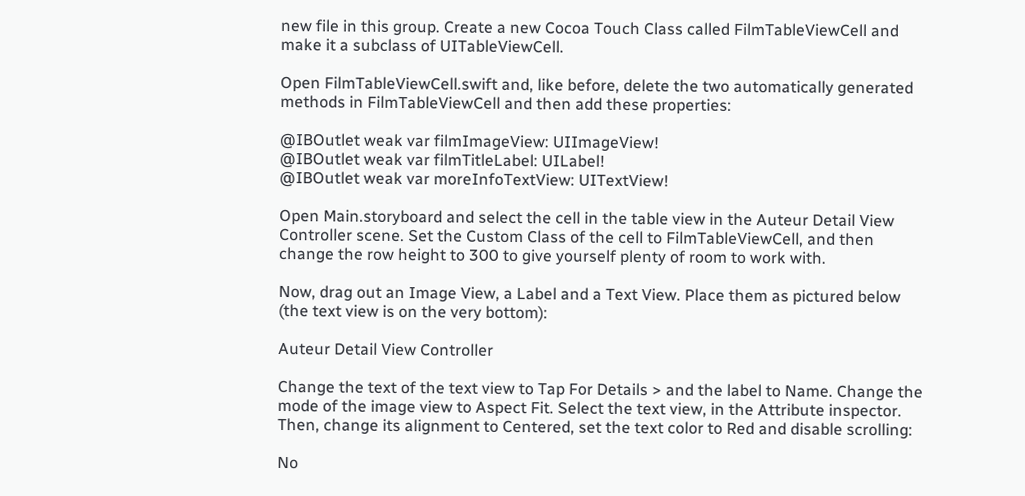new file in this group. Create a new Cocoa Touch Class called FilmTableViewCell and make it a subclass of UITableViewCell.

Open FilmTableViewCell.swift and, like before, delete the two automatically generated methods in FilmTableViewCell and then add these properties:

@IBOutlet weak var filmImageView: UIImageView!
@IBOutlet weak var filmTitleLabel: UILabel!
@IBOutlet weak var moreInfoTextView: UITextView!

Open Main.storyboard and select the cell in the table view in the Auteur Detail View Controller scene. Set the Custom Class of the cell to FilmTableViewCell, and then change the row height to 300 to give yourself plenty of room to work with.

Now, drag out an Image View, a Label and a Text View. Place them as pictured below (the text view is on the very bottom):

Auteur Detail View Controller

Change the text of the text view to Tap For Details > and the label to Name. Change the mode of the image view to Aspect Fit. Select the text view, in the Attribute inspector. Then, change its alignment to Centered, set the text color to Red and disable scrolling:

No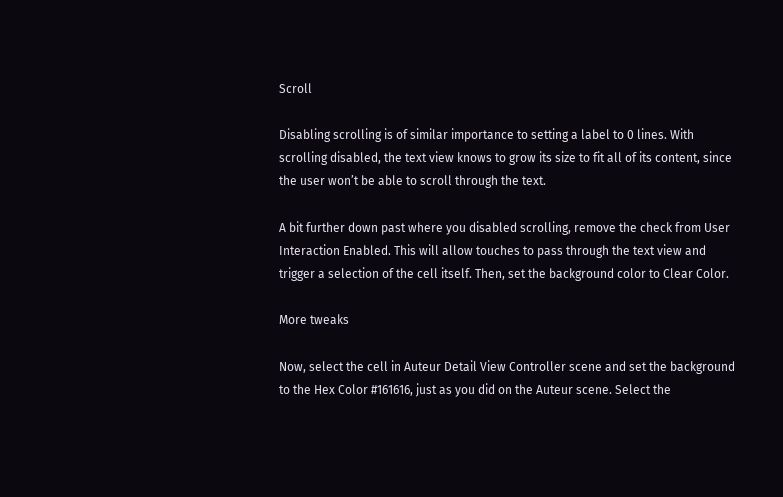Scroll

Disabling scrolling is of similar importance to setting a label to 0 lines. With scrolling disabled, the text view knows to grow its size to fit all of its content, since the user won’t be able to scroll through the text.

A bit further down past where you disabled scrolling, remove the check from User Interaction Enabled. This will allow touches to pass through the text view and trigger a selection of the cell itself. Then, set the background color to Clear Color.

More tweaks

Now, select the cell in Auteur Detail View Controller scene and set the background to the Hex Color #161616, just as you did on the Auteur scene. Select the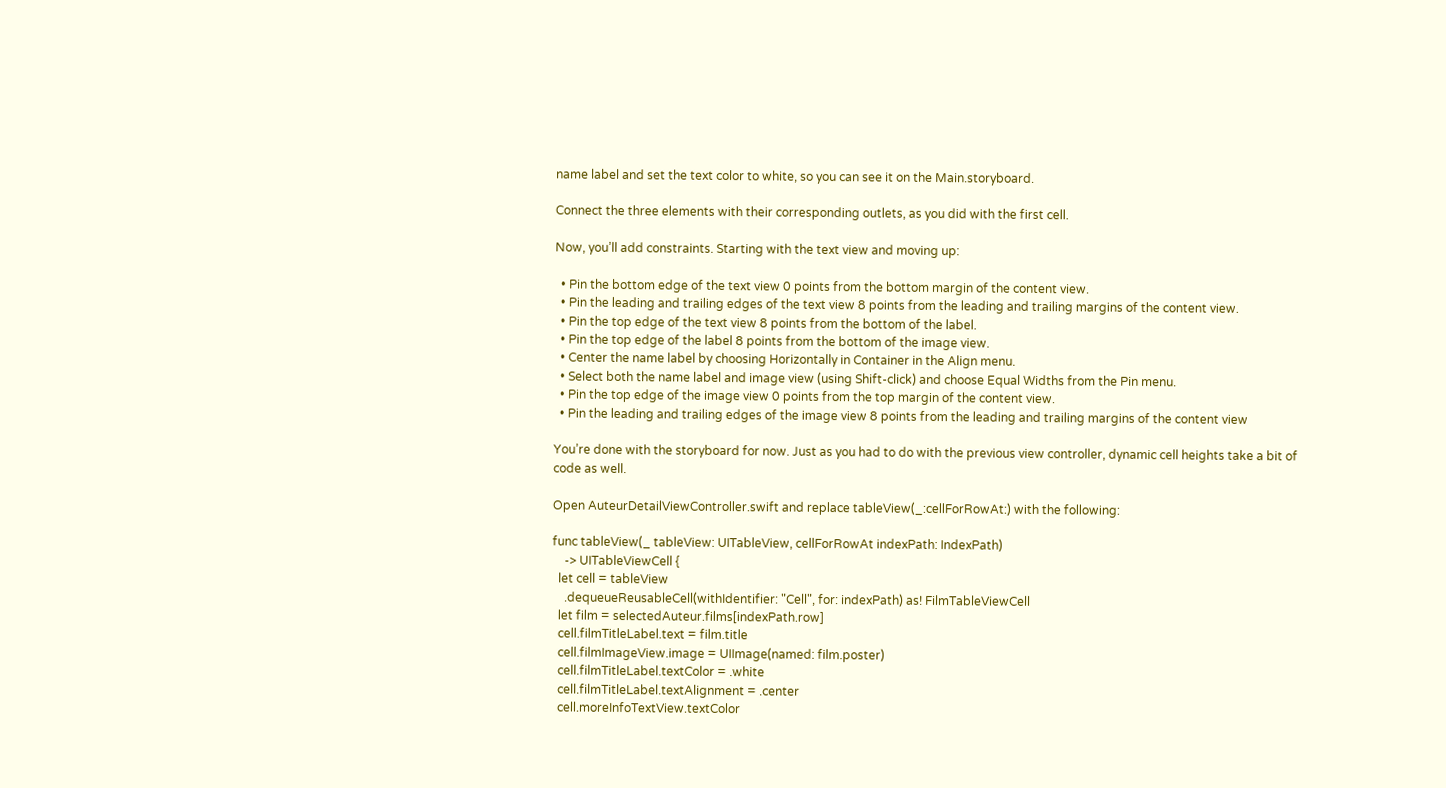name label and set the text color to white, so you can see it on the Main.storyboard.

Connect the three elements with their corresponding outlets, as you did with the first cell.

Now, you’ll add constraints. Starting with the text view and moving up:

  • Pin the bottom edge of the text view 0 points from the bottom margin of the content view.
  • Pin the leading and trailing edges of the text view 8 points from the leading and trailing margins of the content view.
  • Pin the top edge of the text view 8 points from the bottom of the label.
  • Pin the top edge of the label 8 points from the bottom of the image view.
  • Center the name label by choosing Horizontally in Container in the Align menu.
  • Select both the name label and image view (using Shift-click) and choose Equal Widths from the Pin menu.
  • Pin the top edge of the image view 0 points from the top margin of the content view.
  • Pin the leading and trailing edges of the image view 8 points from the leading and trailing margins of the content view

You’re done with the storyboard for now. Just as you had to do with the previous view controller, dynamic cell heights take a bit of code as well.

Open AuteurDetailViewController.swift and replace tableView(_:cellForRowAt:) with the following:

func tableView(_ tableView: UITableView, cellForRowAt indexPath: IndexPath)
    -> UITableViewCell {
  let cell = tableView
    .dequeueReusableCell(withIdentifier: "Cell", for: indexPath) as! FilmTableViewCell
  let film = selectedAuteur.films[indexPath.row]
  cell.filmTitleLabel.text = film.title
  cell.filmImageView.image = UIImage(named: film.poster)
  cell.filmTitleLabel.textColor = .white
  cell.filmTitleLabel.textAlignment = .center
  cell.moreInfoTextView.textColor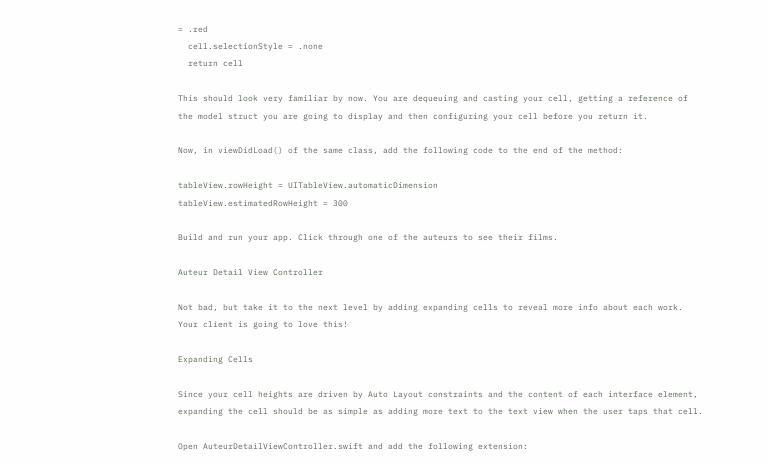= .red
  cell.selectionStyle = .none
  return cell

This should look very familiar by now. You are dequeuing and casting your cell, getting a reference of the model struct you are going to display and then configuring your cell before you return it.

Now, in viewDidLoad() of the same class, add the following code to the end of the method:

tableView.rowHeight = UITableView.automaticDimension
tableView.estimatedRowHeight = 300

Build and run your app. Click through one of the auteurs to see their films.

Auteur Detail View Controller

Not bad, but take it to the next level by adding expanding cells to reveal more info about each work. Your client is going to love this!

Expanding Cells

Since your cell heights are driven by Auto Layout constraints and the content of each interface element, expanding the cell should be as simple as adding more text to the text view when the user taps that cell.

Open AuteurDetailViewController.swift and add the following extension: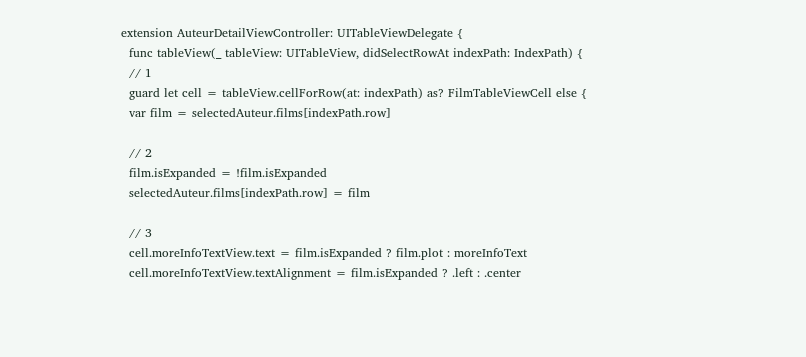extension AuteurDetailViewController: UITableViewDelegate {
  func tableView(_ tableView: UITableView, didSelectRowAt indexPath: IndexPath) {
  // 1
  guard let cell = tableView.cellForRow(at: indexPath) as? FilmTableViewCell else {
  var film = selectedAuteur.films[indexPath.row]

  // 2
  film.isExpanded = !film.isExpanded
  selectedAuteur.films[indexPath.row] = film

  // 3
  cell.moreInfoTextView.text = film.isExpanded ? film.plot : moreInfoText
  cell.moreInfoTextView.textAlignment = film.isExpanded ? .left : .center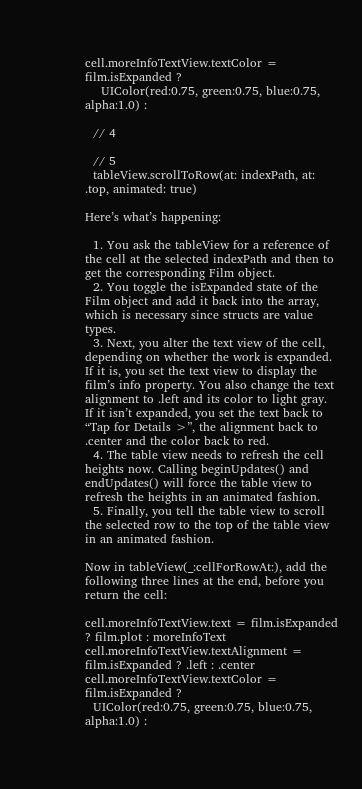cell.moreInfoTextView.textColor = film.isExpanded ?
    UIColor(red:0.75, green:0.75, blue:0.75, alpha:1.0) :

  // 4

  // 5
  tableView.scrollToRow(at: indexPath, at: .top, animated: true)

Here’s what’s happening:

  1. You ask the tableView for a reference of the cell at the selected indexPath and then to get the corresponding Film object.
  2. You toggle the isExpanded state of the Film object and add it back into the array, which is necessary since structs are value types.
  3. Next, you alter the text view of the cell, depending on whether the work is expanded. If it is, you set the text view to display the film’s info property. You also change the text alignment to .left and its color to light gray. If it isn’t expanded, you set the text back to “Tap for Details >”, the alignment back to .center and the color back to red.
  4. The table view needs to refresh the cell heights now. Calling beginUpdates() and endUpdates() will force the table view to refresh the heights in an animated fashion.
  5. Finally, you tell the table view to scroll the selected row to the top of the table view in an animated fashion.

Now in tableView(_:cellForRowAt:), add the following three lines at the end, before you return the cell:

cell.moreInfoTextView.text = film.isExpanded ? film.plot : moreInfoText
cell.moreInfoTextView.textAlignment = film.isExpanded ? .left : .center
cell.moreInfoTextView.textColor = film.isExpanded ?
  UIColor(red:0.75, green:0.75, blue:0.75, alpha:1.0) :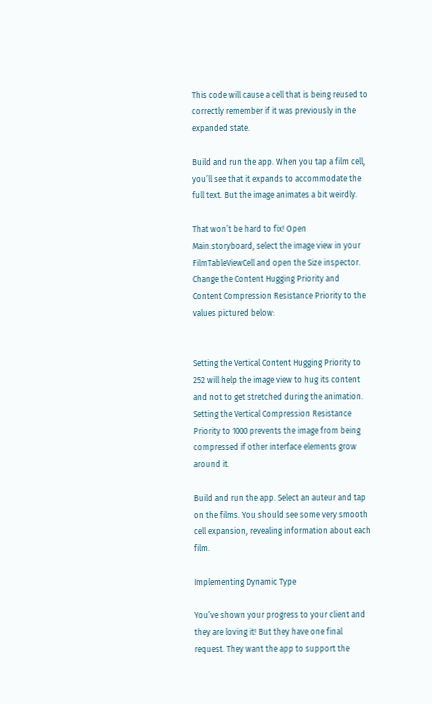This code will cause a cell that is being reused to correctly remember if it was previously in the expanded state.

Build and run the app. When you tap a film cell, you’ll see that it expands to accommodate the full text. But the image animates a bit weirdly.

That won’t be hard to fix! Open Main.storyboard, select the image view in your FilmTableViewCell and open the Size inspector. Change the Content Hugging Priority and Content Compression Resistance Priority to the values pictured below:


Setting the Vertical Content Hugging Priority to 252 will help the image view to hug its content and not to get stretched during the animation. Setting the Vertical Compression Resistance Priority to 1000 prevents the image from being compressed if other interface elements grow around it.

Build and run the app. Select an auteur and tap on the films. You should see some very smooth cell expansion, revealing information about each film.

Implementing Dynamic Type

You’ve shown your progress to your client and they are loving it! But they have one final request. They want the app to support the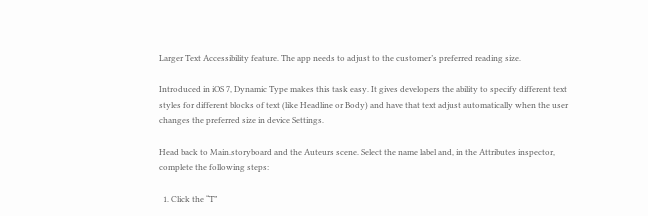Larger Text Accessibility feature. The app needs to adjust to the customer’s preferred reading size.

Introduced in iOS 7, Dynamic Type makes this task easy. It gives developers the ability to specify different text styles for different blocks of text (like Headline or Body) and have that text adjust automatically when the user changes the preferred size in device Settings.

Head back to Main.storyboard and the Auteurs scene. Select the name label and, in the Attributes inspector, complete the following steps:

  1. Click the “T”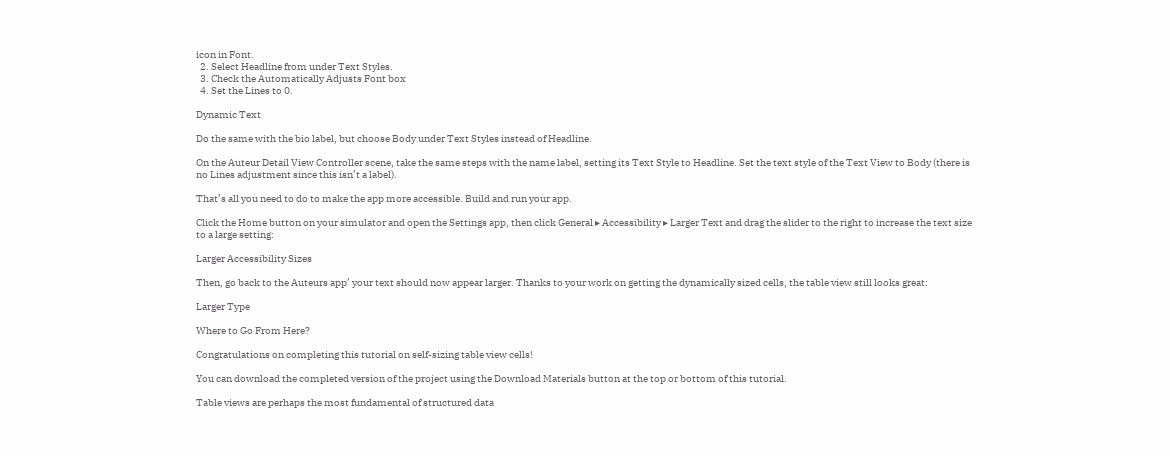icon in Font.
  2. Select Headline from under Text Styles.
  3. Check the Automatically Adjusts Font box
  4. Set the Lines to 0.

Dynamic Text

Do the same with the bio label, but choose Body under Text Styles instead of Headline.

On the Auteur Detail View Controller scene, take the same steps with the name label, setting its Text Style to Headline. Set the text style of the Text View to Body (there is no Lines adjustment since this isn’t a label).

That’s all you need to do to make the app more accessible. Build and run your app.

Click the Home button on your simulator and open the Settings app, then click General ▸ Accessibility ▸ Larger Text and drag the slider to the right to increase the text size to a large setting:

Larger Accessibility Sizes

Then, go back to the Auteurs app’ your text should now appear larger. Thanks to your work on getting the dynamically sized cells, the table view still looks great:

Larger Type

Where to Go From Here?

Congratulations on completing this tutorial on self-sizing table view cells!

You can download the completed version of the project using the Download Materials button at the top or bottom of this tutorial.

Table views are perhaps the most fundamental of structured data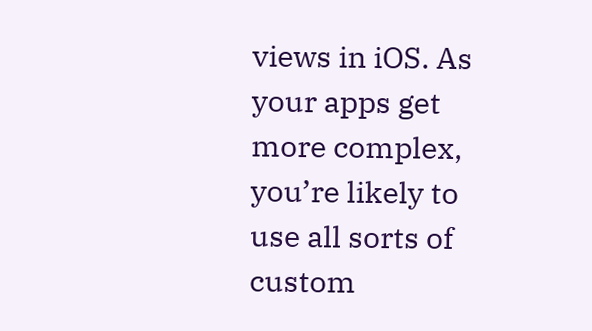views in iOS. As your apps get more complex, you’re likely to use all sorts of custom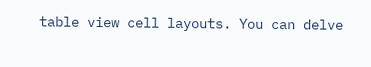table view cell layouts. You can delve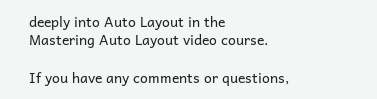deeply into Auto Layout in the Mastering Auto Layout video course.

If you have any comments or questions,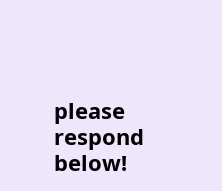please respond below!